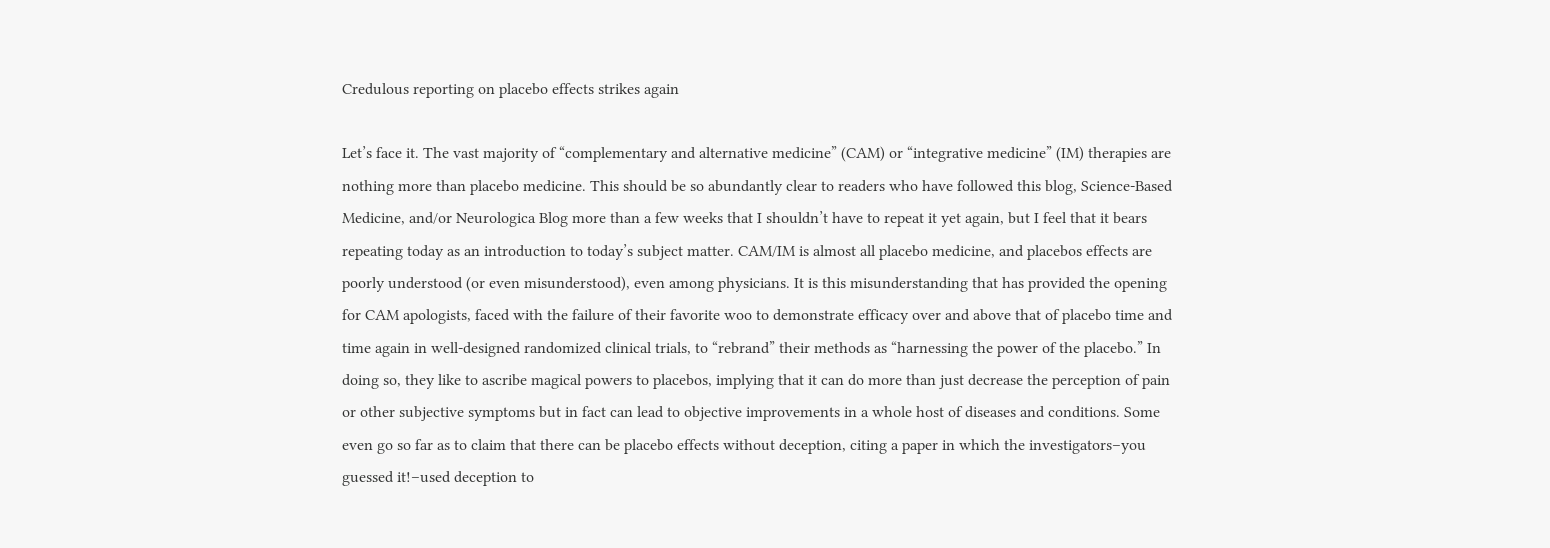Credulous reporting on placebo effects strikes again

Let’s face it. The vast majority of “complementary and alternative medicine” (CAM) or “integrative medicine” (IM) therapies are nothing more than placebo medicine. This should be so abundantly clear to readers who have followed this blog, Science-Based Medicine, and/or Neurologica Blog more than a few weeks that I shouldn’t have to repeat it yet again, but I feel that it bears repeating today as an introduction to today’s subject matter. CAM/IM is almost all placebo medicine, and placebos effects are poorly understood (or even misunderstood), even among physicians. It is this misunderstanding that has provided the opening for CAM apologists, faced with the failure of their favorite woo to demonstrate efficacy over and above that of placebo time and time again in well-designed randomized clinical trials, to “rebrand” their methods as “harnessing the power of the placebo.” In doing so, they like to ascribe magical powers to placebos, implying that it can do more than just decrease the perception of pain or other subjective symptoms but in fact can lead to objective improvements in a whole host of diseases and conditions. Some even go so far as to claim that there can be placebo effects without deception, citing a paper in which the investigators–you guessed it!–used deception to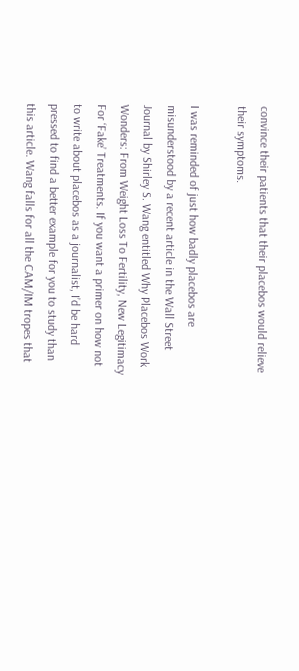convince their patients that their placebos would relieve their symptoms.

I was reminded of just how badly placebos are misunderstood by a recent article in the Wall Street Journal by Shirley S. Wang entitled Why Placebos Work Wonders: From Weight Loss To Fertility, New Legitimacy For ‘Fake’ Treatments. If you want a primer on how not to write about placebos as a journalist, I’d be hard pressed to find a better example for you to study than this article. Wang falls for all the CAM/IM tropes that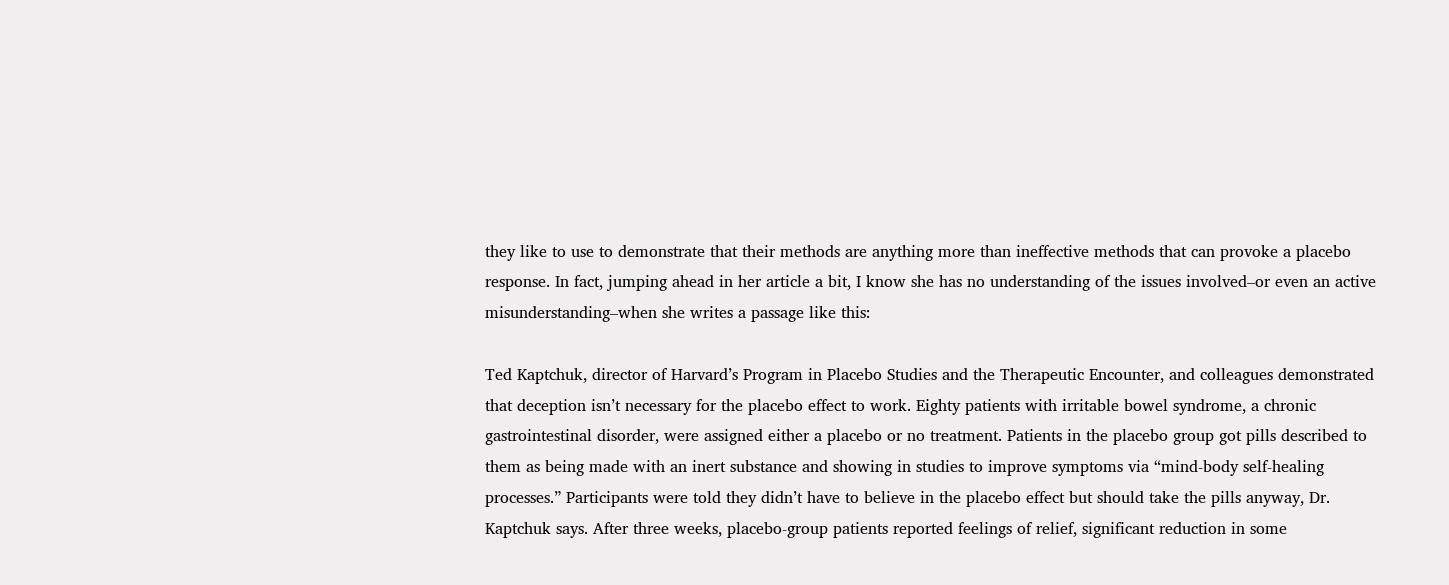they like to use to demonstrate that their methods are anything more than ineffective methods that can provoke a placebo response. In fact, jumping ahead in her article a bit, I know she has no understanding of the issues involved–or even an active misunderstanding–when she writes a passage like this:

Ted Kaptchuk, director of Harvard’s Program in Placebo Studies and the Therapeutic Encounter, and colleagues demonstrated that deception isn’t necessary for the placebo effect to work. Eighty patients with irritable bowel syndrome, a chronic gastrointestinal disorder, were assigned either a placebo or no treatment. Patients in the placebo group got pills described to them as being made with an inert substance and showing in studies to improve symptoms via “mind-body self-healing processes.” Participants were told they didn’t have to believe in the placebo effect but should take the pills anyway, Dr. Kaptchuk says. After three weeks, placebo-group patients reported feelings of relief, significant reduction in some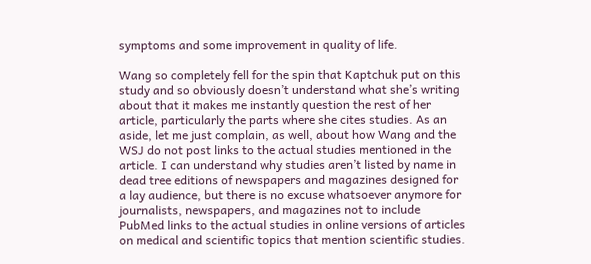symptoms and some improvement in quality of life.

Wang so completely fell for the spin that Kaptchuk put on this study and so obviously doesn’t understand what she’s writing about that it makes me instantly question the rest of her article, particularly the parts where she cites studies. As an aside, let me just complain, as well, about how Wang and the WSJ do not post links to the actual studies mentioned in the article. I can understand why studies aren’t listed by name in dead tree editions of newspapers and magazines designed for a lay audience, but there is no excuse whatsoever anymore for journalists, newspapers, and magazines not to include PubMed links to the actual studies in online versions of articles on medical and scientific topics that mention scientific studies.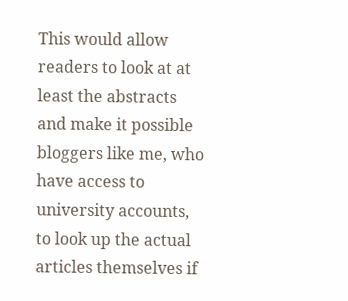This would allow readers to look at at least the abstracts and make it possible bloggers like me, who have access to university accounts, to look up the actual articles themselves if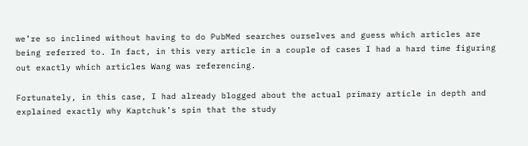we’re so inclined without having to do PubMed searches ourselves and guess which articles are being referred to. In fact, in this very article in a couple of cases I had a hard time figuring out exactly which articles Wang was referencing.

Fortunately, in this case, I had already blogged about the actual primary article in depth and explained exactly why Kaptchuk’s spin that the study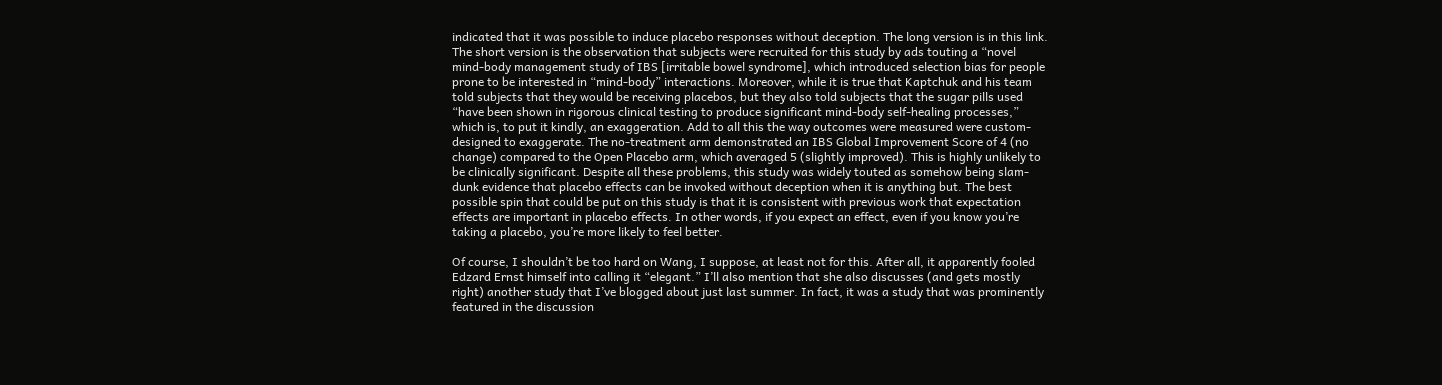indicated that it was possible to induce placebo responses without deception. The long version is in this link. The short version is the observation that subjects were recruited for this study by ads touting a “novel mind-body management study of IBS [irritable bowel syndrome], which introduced selection bias for people prone to be interested in “mind-body” interactions. Moreover, while it is true that Kaptchuk and his team told subjects that they would be receiving placebos, but they also told subjects that the sugar pills used “have been shown in rigorous clinical testing to produce significant mind-body self-healing processes,” which is, to put it kindly, an exaggeration. Add to all this the way outcomes were measured were custom-designed to exaggerate. The no-treatment arm demonstrated an IBS Global Improvement Score of 4 (no change) compared to the Open Placebo arm, which averaged 5 (slightly improved). This is highly unlikely to be clinically significant. Despite all these problems, this study was widely touted as somehow being slam-dunk evidence that placebo effects can be invoked without deception when it is anything but. The best possible spin that could be put on this study is that it is consistent with previous work that expectation effects are important in placebo effects. In other words, if you expect an effect, even if you know you’re taking a placebo, you’re more likely to feel better.

Of course, I shouldn’t be too hard on Wang, I suppose, at least not for this. After all, it apparently fooled Edzard Ernst himself into calling it “elegant.” I’ll also mention that she also discusses (and gets mostly right) another study that I’ve blogged about just last summer. In fact, it was a study that was prominently featured in the discussion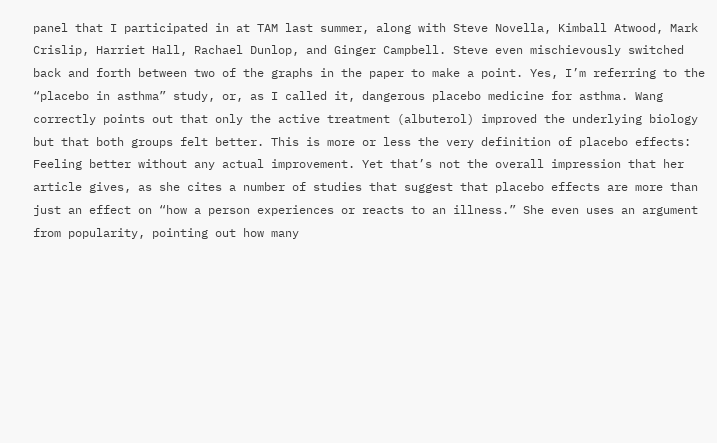panel that I participated in at TAM last summer, along with Steve Novella, Kimball Atwood, Mark Crislip, Harriet Hall, Rachael Dunlop, and Ginger Campbell. Steve even mischievously switched back and forth between two of the graphs in the paper to make a point. Yes, I’m referring to the “placebo in asthma” study, or, as I called it, dangerous placebo medicine for asthma. Wang correctly points out that only the active treatment (albuterol) improved the underlying biology but that both groups felt better. This is more or less the very definition of placebo effects: Feeling better without any actual improvement. Yet that’s not the overall impression that her article gives, as she cites a number of studies that suggest that placebo effects are more than just an effect on “how a person experiences or reacts to an illness.” She even uses an argument from popularity, pointing out how many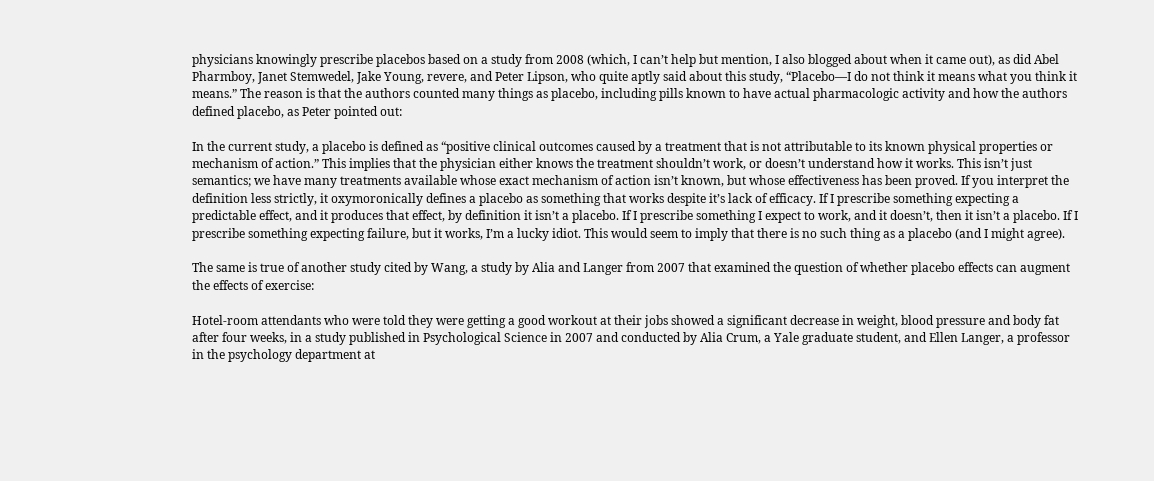physicians knowingly prescribe placebos based on a study from 2008 (which, I can’t help but mention, I also blogged about when it came out), as did Abel Pharmboy, Janet Stemwedel, Jake Young, revere, and Peter Lipson, who quite aptly said about this study, “Placebo—I do not think it means what you think it means.” The reason is that the authors counted many things as placebo, including pills known to have actual pharmacologic activity and how the authors defined placebo, as Peter pointed out:

In the current study, a placebo is defined as “positive clinical outcomes caused by a treatment that is not attributable to its known physical properties or mechanism of action.” This implies that the physician either knows the treatment shouldn’t work, or doesn’t understand how it works. This isn’t just semantics; we have many treatments available whose exact mechanism of action isn’t known, but whose effectiveness has been proved. If you interpret the definition less strictly, it oxymoronically defines a placebo as something that works despite it’s lack of efficacy. If I prescribe something expecting a predictable effect, and it produces that effect, by definition it isn’t a placebo. If I prescribe something I expect to work, and it doesn’t, then it isn’t a placebo. If I prescribe something expecting failure, but it works, I’m a lucky idiot. This would seem to imply that there is no such thing as a placebo (and I might agree).

The same is true of another study cited by Wang, a study by Alia and Langer from 2007 that examined the question of whether placebo effects can augment the effects of exercise:

Hotel-room attendants who were told they were getting a good workout at their jobs showed a significant decrease in weight, blood pressure and body fat after four weeks, in a study published in Psychological Science in 2007 and conducted by Alia Crum, a Yale graduate student, and Ellen Langer, a professor in the psychology department at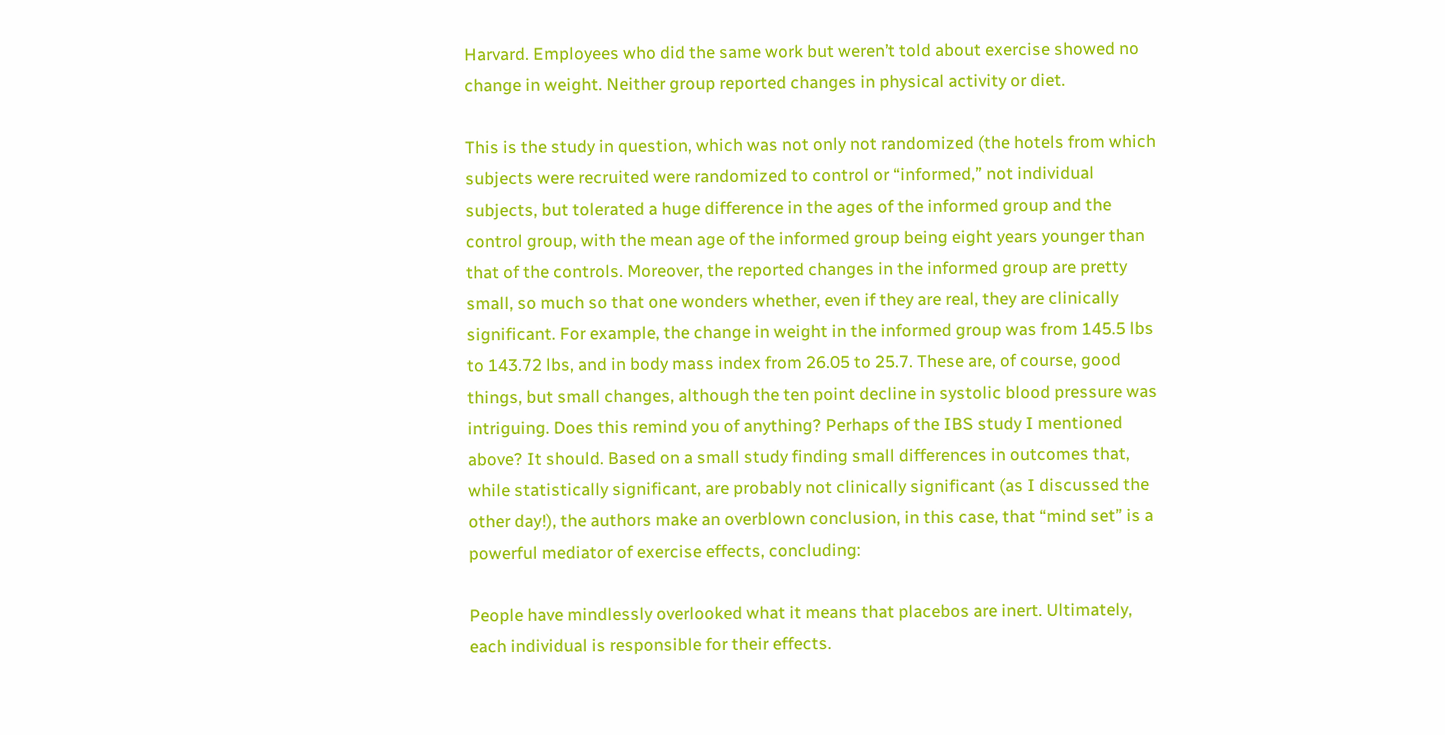Harvard. Employees who did the same work but weren’t told about exercise showed no change in weight. Neither group reported changes in physical activity or diet.

This is the study in question, which was not only not randomized (the hotels from which subjects were recruited were randomized to control or “informed,” not individual subjects, but tolerated a huge difference in the ages of the informed group and the control group, with the mean age of the informed group being eight years younger than that of the controls. Moreover, the reported changes in the informed group are pretty small, so much so that one wonders whether, even if they are real, they are clinically significant. For example, the change in weight in the informed group was from 145.5 lbs to 143.72 lbs, and in body mass index from 26.05 to 25.7. These are, of course, good things, but small changes, although the ten point decline in systolic blood pressure was intriguing. Does this remind you of anything? Perhaps of the IBS study I mentioned above? It should. Based on a small study finding small differences in outcomes that, while statistically significant, are probably not clinically significant (as I discussed the other day!), the authors make an overblown conclusion, in this case, that “mind set” is a powerful mediator of exercise effects, concluding:

People have mindlessly overlooked what it means that placebos are inert. Ultimately, each individual is responsible for their effects.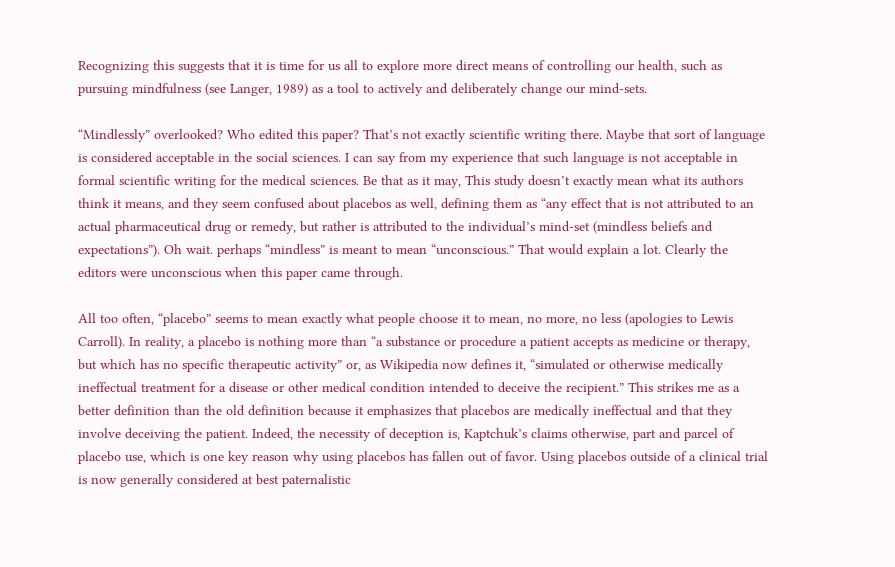Recognizing this suggests that it is time for us all to explore more direct means of controlling our health, such as pursuing mindfulness (see Langer, 1989) as a tool to actively and deliberately change our mind-sets.

“Mindlessly” overlooked? Who edited this paper? That’s not exactly scientific writing there. Maybe that sort of language is considered acceptable in the social sciences. I can say from my experience that such language is not acceptable in formal scientific writing for the medical sciences. Be that as it may, This study doesn’t exactly mean what its authors think it means, and they seem confused about placebos as well, defining them as “any effect that is not attributed to an actual pharmaceutical drug or remedy, but rather is attributed to the individual’s mind-set (mindless beliefs and expectations”). Oh wait. perhaps “mindless” is meant to mean “unconscious.” That would explain a lot. Clearly the editors were unconscious when this paper came through.

All too often, “placebo” seems to mean exactly what people choose it to mean, no more, no less (apologies to Lewis Carroll). In reality, a placebo is nothing more than “a substance or procedure a patient accepts as medicine or therapy, but which has no specific therapeutic activity” or, as Wikipedia now defines it, “simulated or otherwise medically ineffectual treatment for a disease or other medical condition intended to deceive the recipient.” This strikes me as a better definition than the old definition because it emphasizes that placebos are medically ineffectual and that they involve deceiving the patient. Indeed, the necessity of deception is, Kaptchuk’s claims otherwise, part and parcel of placebo use, which is one key reason why using placebos has fallen out of favor. Using placebos outside of a clinical trial is now generally considered at best paternalistic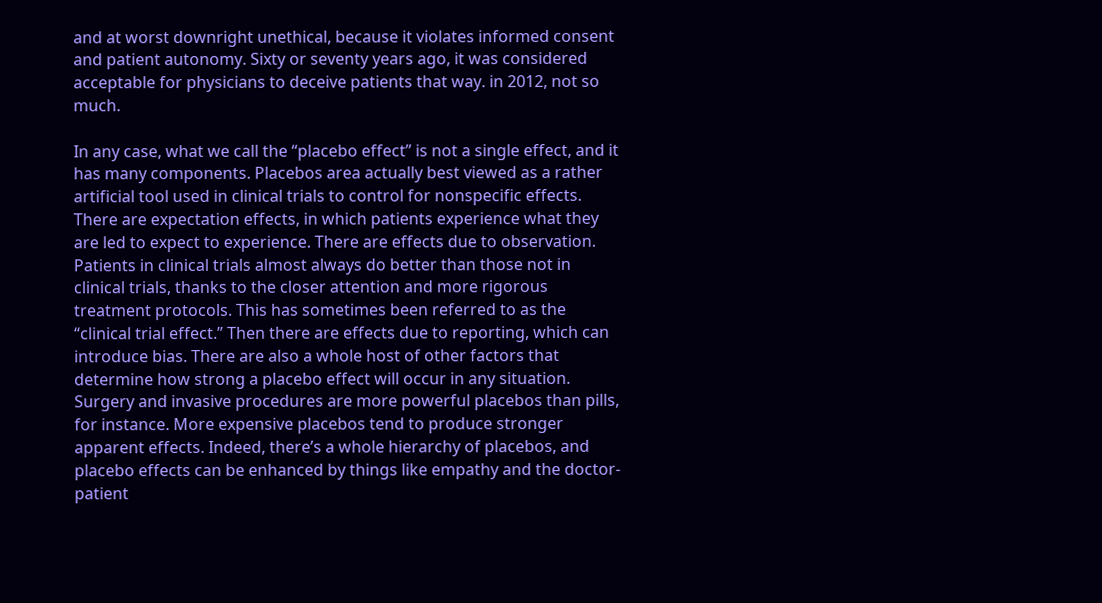and at worst downright unethical, because it violates informed consent and patient autonomy. Sixty or seventy years ago, it was considered acceptable for physicians to deceive patients that way. in 2012, not so much.

In any case, what we call the “placebo effect” is not a single effect, and it has many components. Placebos area actually best viewed as a rather artificial tool used in clinical trials to control for nonspecific effects. There are expectation effects, in which patients experience what they are led to expect to experience. There are effects due to observation. Patients in clinical trials almost always do better than those not in clinical trials, thanks to the closer attention and more rigorous treatment protocols. This has sometimes been referred to as the “clinical trial effect.” Then there are effects due to reporting, which can introduce bias. There are also a whole host of other factors that determine how strong a placebo effect will occur in any situation. Surgery and invasive procedures are more powerful placebos than pills, for instance. More expensive placebos tend to produce stronger apparent effects. Indeed, there’s a whole hierarchy of placebos, and placebo effects can be enhanced by things like empathy and the doctor-patient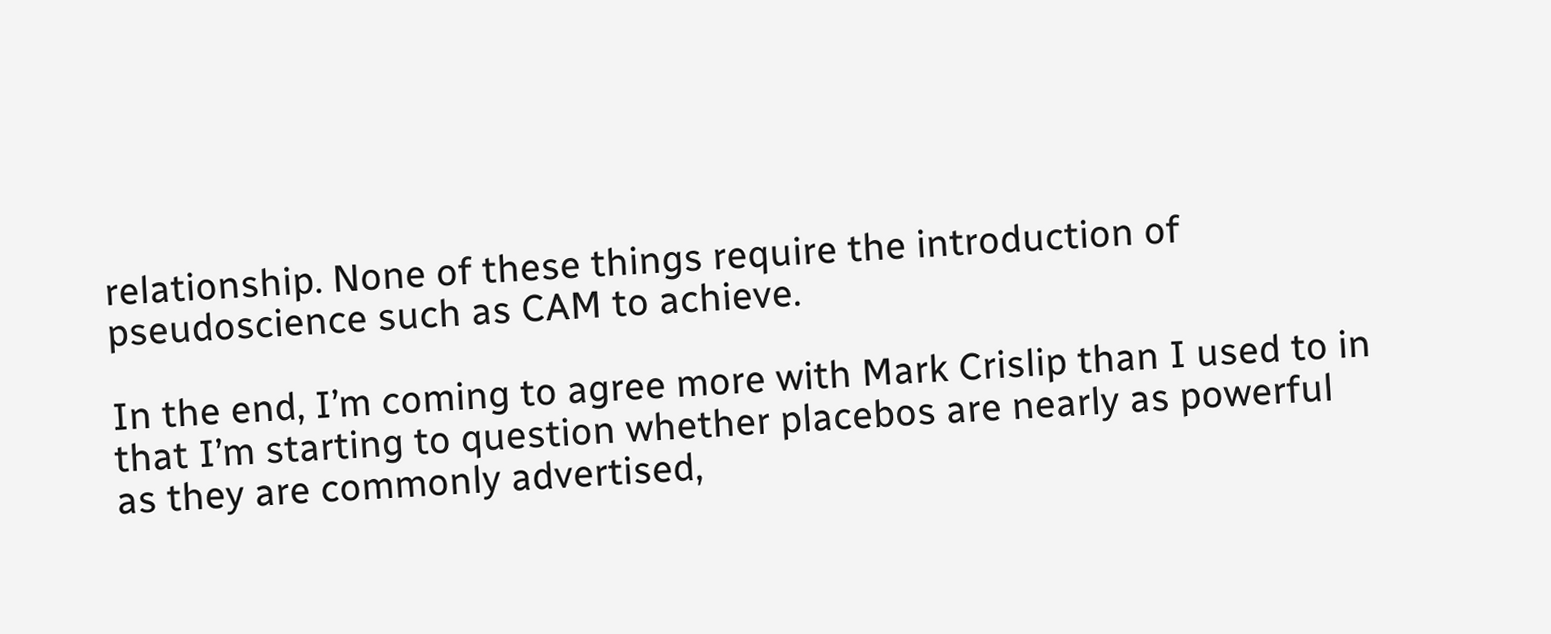relationship. None of these things require the introduction of pseudoscience such as CAM to achieve.

In the end, I’m coming to agree more with Mark Crislip than I used to in that I’m starting to question whether placebos are nearly as powerful as they are commonly advertised,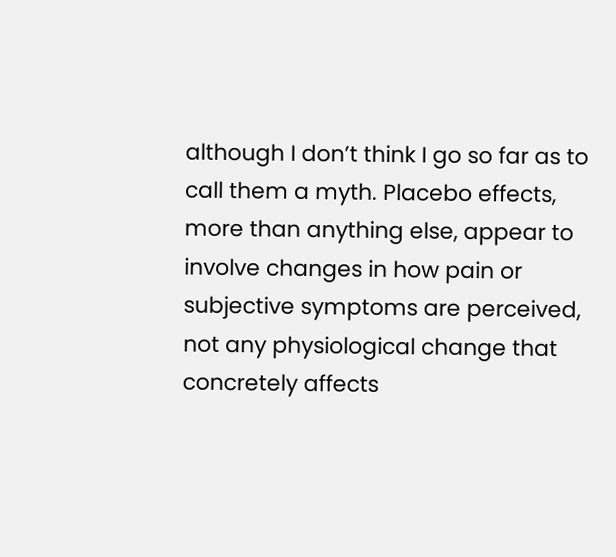although I don’t think I go so far as to call them a myth. Placebo effects, more than anything else, appear to involve changes in how pain or subjective symptoms are perceived, not any physiological change that concretely affects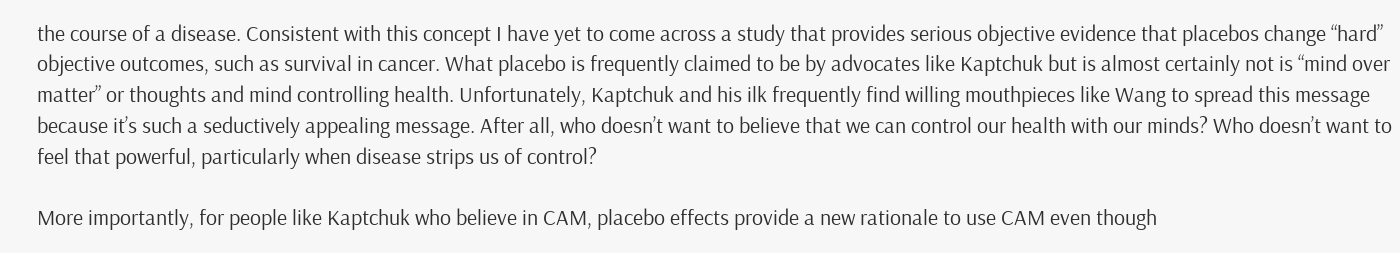the course of a disease. Consistent with this concept I have yet to come across a study that provides serious objective evidence that placebos change “hard” objective outcomes, such as survival in cancer. What placebo is frequently claimed to be by advocates like Kaptchuk but is almost certainly not is “mind over matter” or thoughts and mind controlling health. Unfortunately, Kaptchuk and his ilk frequently find willing mouthpieces like Wang to spread this message because it’s such a seductively appealing message. After all, who doesn’t want to believe that we can control our health with our minds? Who doesn’t want to feel that powerful, particularly when disease strips us of control?

More importantly, for people like Kaptchuk who believe in CAM, placebo effects provide a new rationale to use CAM even though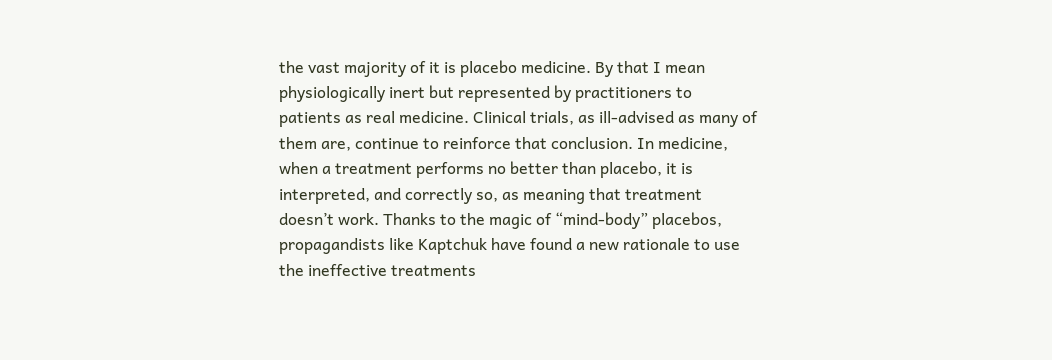the vast majority of it is placebo medicine. By that I mean physiologically inert but represented by practitioners to patients as real medicine. Clinical trials, as ill-advised as many of them are, continue to reinforce that conclusion. In medicine, when a treatment performs no better than placebo, it is interpreted, and correctly so, as meaning that treatment doesn’t work. Thanks to the magic of “mind-body” placebos, propagandists like Kaptchuk have found a new rationale to use the ineffective treatments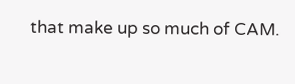that make up so much of CAM.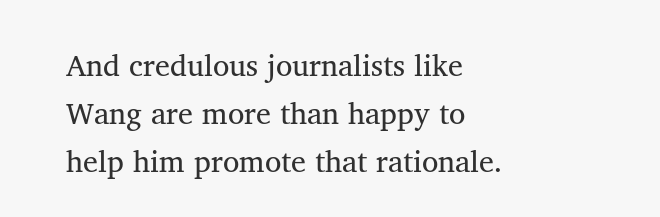And credulous journalists like Wang are more than happy to help him promote that rationale.